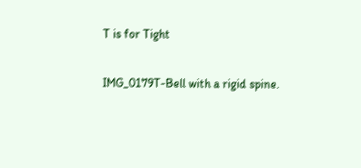T is for Tight

IMG_0179T-Bell with a rigid spine.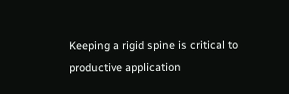Keeping a rigid spine is critical to productive application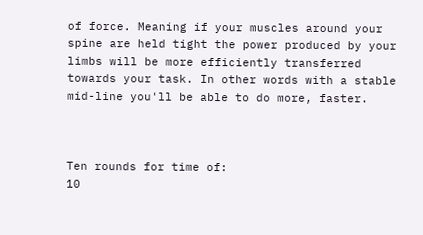of force. Meaning if your muscles around your spine are held tight the power produced by your limbs will be more efficiently transferred towards your task. In other words with a stable mid-line you'll be able to do more, faster.



Ten rounds for time of:
10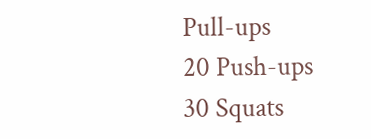Pull-ups
20 Push-ups
30 Squats